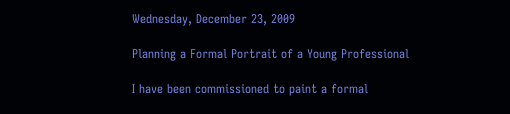Wednesday, December 23, 2009

Planning a Formal Portrait of a Young Professional

I have been commissioned to paint a formal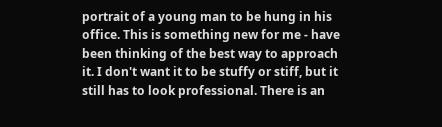portrait of a young man to be hung in his office. This is something new for me - have been thinking of the best way to approach it. I don't want it to be stuffy or stiff, but it still has to look professional. There is an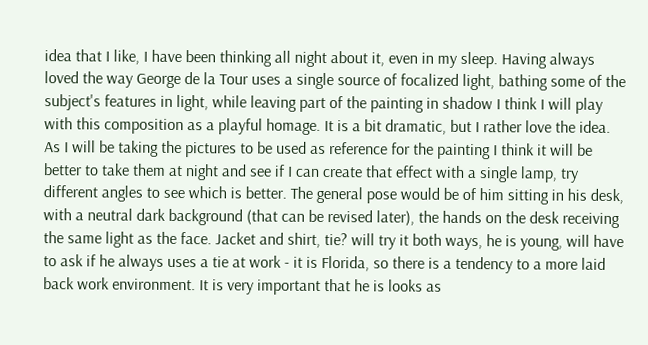idea that I like, I have been thinking all night about it, even in my sleep. Having always loved the way George de la Tour uses a single source of focalized light, bathing some of the subject's features in light, while leaving part of the painting in shadow I think I will play with this composition as a playful homage. It is a bit dramatic, but I rather love the idea. As I will be taking the pictures to be used as reference for the painting I think it will be better to take them at night and see if I can create that effect with a single lamp, try different angles to see which is better. The general pose would be of him sitting in his desk, with a neutral dark background (that can be revised later), the hands on the desk receiving the same light as the face. Jacket and shirt, tie? will try it both ways, he is young, will have to ask if he always uses a tie at work - it is Florida, so there is a tendency to a more laid back work environment. It is very important that he is looks as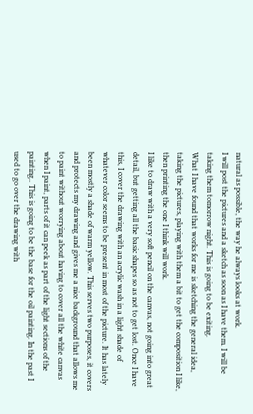natural as possible, the way he always looks at work.
I will post the pictures and a sketch as soon as I have them. I will be taking them tomorrow night. This is going to be exiting.
What I have found that works for me is sketching the general idea, taking the pictures, playing with them a bit to get the composition I like, then printing the one I think will work.
I like to draw with a very soft pencil on the canvas, not going into great detail, but getting all the basic shapes so as not to get lost. Once I have this, I cover the drawing with an acrylic wash in a light shade of whatever color seems to be present in most of the picture. It has lately been mostly a shade of warm yellow. This serves two purposes, it covers and protects my drawing and gives me a nice background that allows me to paint without worrying about having to cover all the white canvas when I paint, parts of it can peek as part of the light sections of the painting.. This is going to be the base for the oil painting. In the past I used to go over the drawing with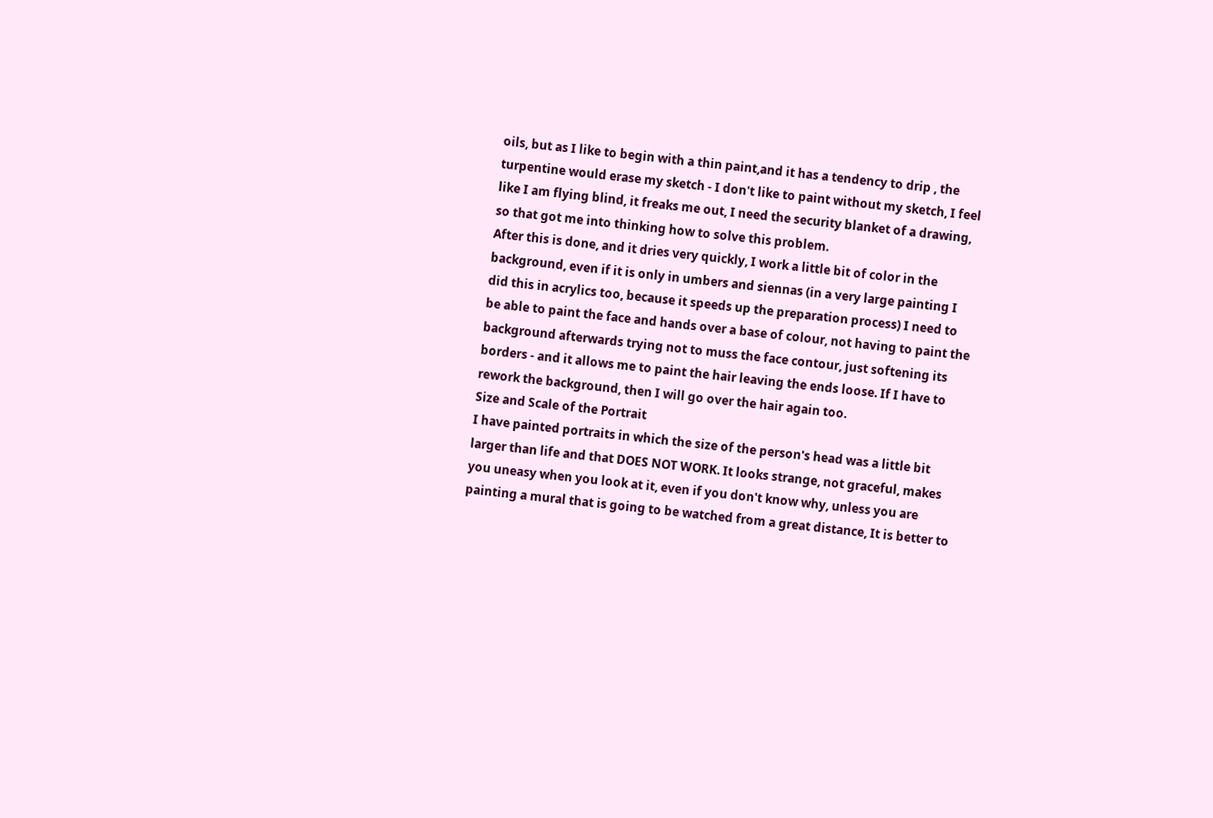oils, but as I like to begin with a thin paint,and it has a tendency to drip , the turpentine would erase my sketch - I don't like to paint without my sketch, I feel like I am flying blind, it freaks me out, I need the security blanket of a drawing, so that got me into thinking how to solve this problem.
After this is done, and it dries very quickly, I work a little bit of color in the background, even if it is only in umbers and siennas (in a very large painting I did this in acrylics too, because it speeds up the preparation process) I need to be able to paint the face and hands over a base of colour, not having to paint the background afterwards trying not to muss the face contour, just softening its borders - and it allows me to paint the hair leaving the ends loose. If I have to rework the background, then I will go over the hair again too.
Size and Scale of the Portrait
I have painted portraits in which the size of the person's head was a little bit larger than life and that DOES NOT WORK. It looks strange, not graceful, makes you uneasy when you look at it, even if you don't know why, unless you are painting a mural that is going to be watched from a great distance, It is better to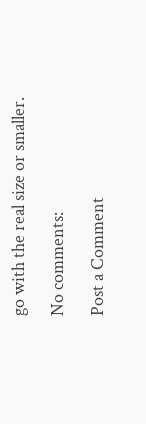go with the real size or smaller.

No comments:

Post a Comment